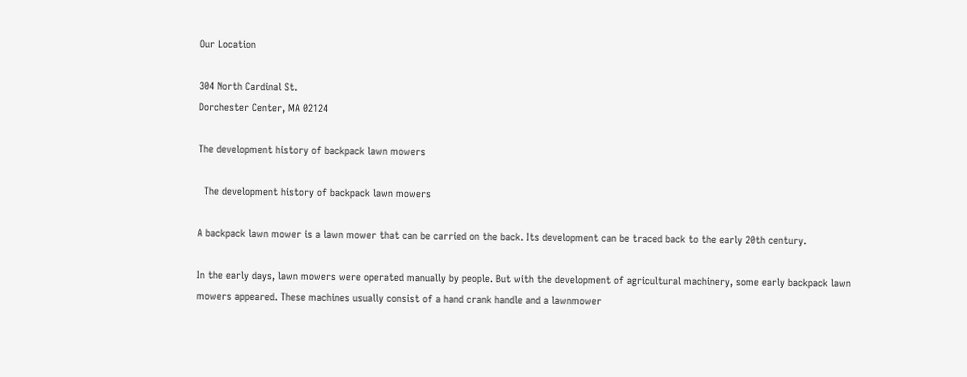Our Location

304 North Cardinal St.
Dorchester Center, MA 02124

The development history of backpack lawn mowers

  The development history of backpack lawn mowers

A backpack lawn mower is a lawn mower that can be carried on the back. Its development can be traced back to the early 20th century.

In the early days, lawn mowers were operated manually by people. But with the development of agricultural machinery, some early backpack lawn mowers appeared. These machines usually consist of a hand crank handle and a lawnmower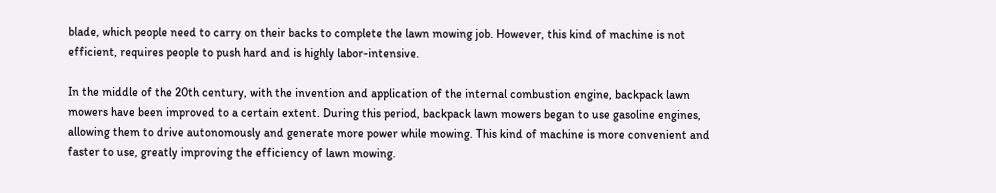blade, which people need to carry on their backs to complete the lawn mowing job. However, this kind of machine is not efficient, requires people to push hard and is highly labor-intensive.

In the middle of the 20th century, with the invention and application of the internal combustion engine, backpack lawn mowers have been improved to a certain extent. During this period, backpack lawn mowers began to use gasoline engines, allowing them to drive autonomously and generate more power while mowing. This kind of machine is more convenient and faster to use, greatly improving the efficiency of lawn mowing.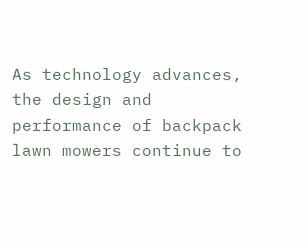As technology advances, the design and performance of backpack lawn mowers continue to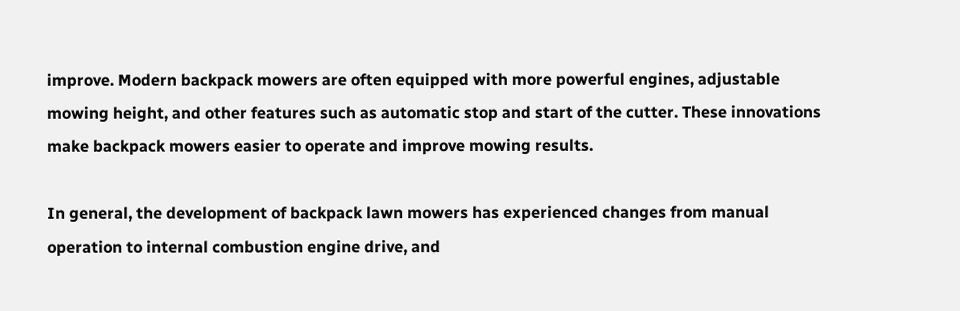improve. Modern backpack mowers are often equipped with more powerful engines, adjustable mowing height, and other features such as automatic stop and start of the cutter. These innovations make backpack mowers easier to operate and improve mowing results.

In general, the development of backpack lawn mowers has experienced changes from manual operation to internal combustion engine drive, and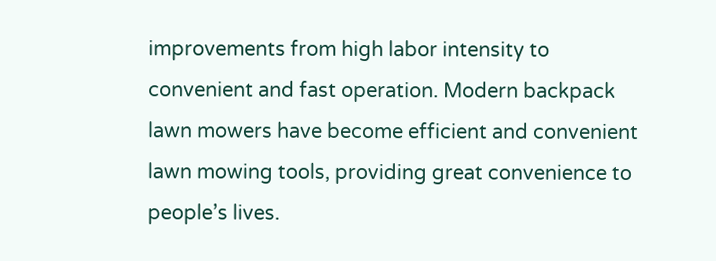improvements from high labor intensity to convenient and fast operation. Modern backpack lawn mowers have become efficient and convenient lawn mowing tools, providing great convenience to people’s lives.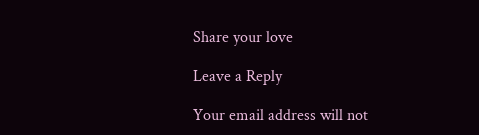Share your love

Leave a Reply

Your email address will not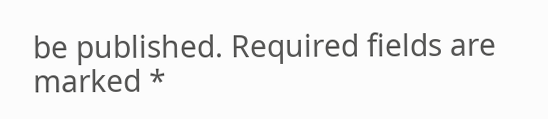be published. Required fields are marked *